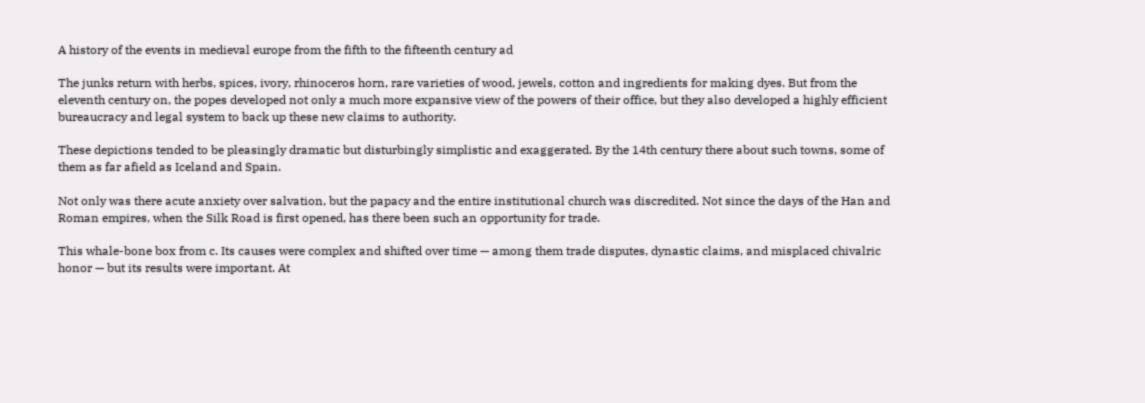A history of the events in medieval europe from the fifth to the fifteenth century ad

The junks return with herbs, spices, ivory, rhinoceros horn, rare varieties of wood, jewels, cotton and ingredients for making dyes. But from the eleventh century on, the popes developed not only a much more expansive view of the powers of their office, but they also developed a highly efficient bureaucracy and legal system to back up these new claims to authority.

These depictions tended to be pleasingly dramatic but disturbingly simplistic and exaggerated. By the 14th century there about such towns, some of them as far afield as Iceland and Spain.

Not only was there acute anxiety over salvation, but the papacy and the entire institutional church was discredited. Not since the days of the Han and Roman empires, when the Silk Road is first opened, has there been such an opportunity for trade.

This whale-bone box from c. Its causes were complex and shifted over time — among them trade disputes, dynastic claims, and misplaced chivalric honor — but its results were important. At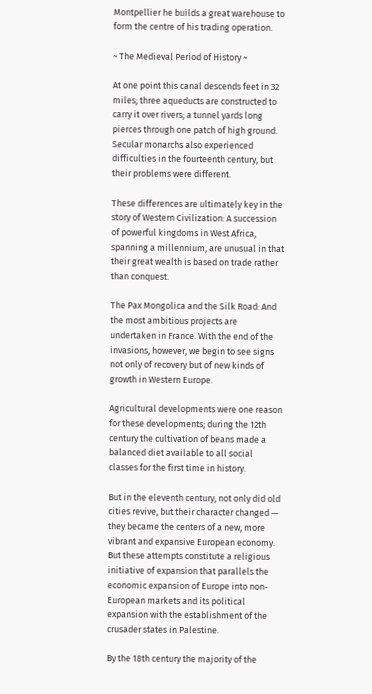Montpellier he builds a great warehouse to form the centre of his trading operation.

~ The Medieval Period of History ~

At one point this canal descends feet in 32 miles; three aqueducts are constructed to carry it over rivers; a tunnel yards long pierces through one patch of high ground. Secular monarchs also experienced difficulties in the fourteenth century, but their problems were different.

These differences are ultimately key in the story of Western Civilization: A succession of powerful kingdoms in West Africa, spanning a millennium, are unusual in that their great wealth is based on trade rather than conquest.

The Pax Mongolica and the Silk Road: And the most ambitious projects are undertaken in France. With the end of the invasions, however, we begin to see signs not only of recovery but of new kinds of growth in Western Europe.

Agricultural developments were one reason for these developments; during the 12th century the cultivation of beans made a balanced diet available to all social classes for the first time in history.

But in the eleventh century, not only did old cities revive, but their character changed — they became the centers of a new, more vibrant and expansive European economy. But these attempts constitute a religious initiative of expansion that parallels the economic expansion of Europe into non-European markets and its political expansion with the establishment of the crusader states in Palestine.

By the 18th century the majority of the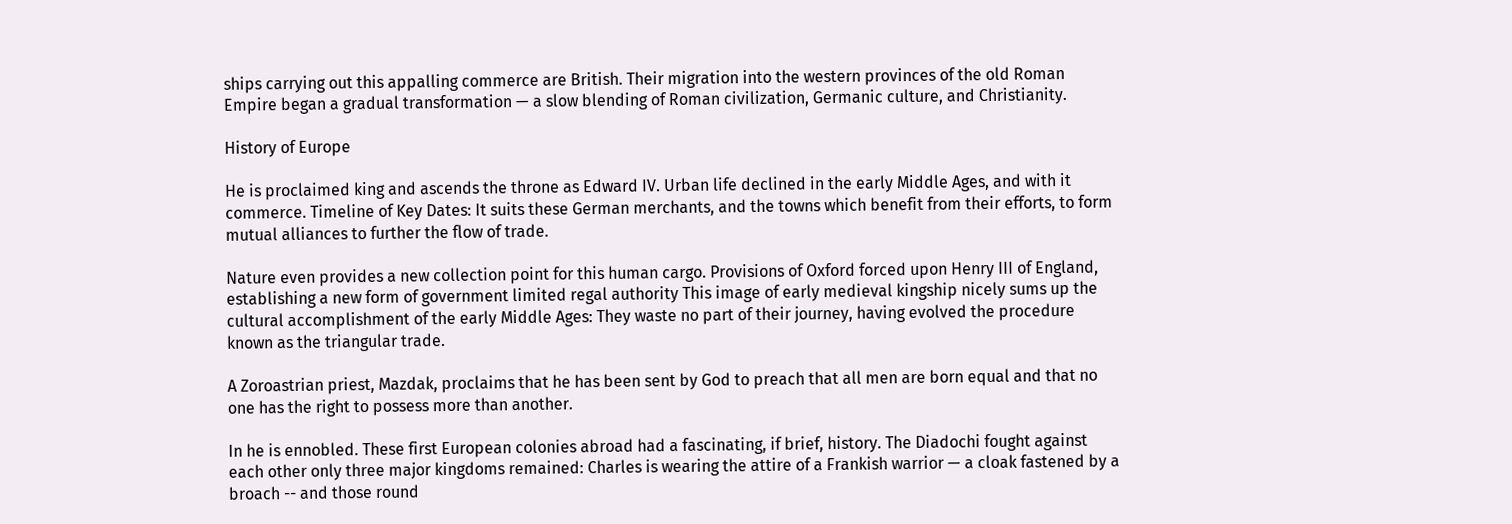ships carrying out this appalling commerce are British. Their migration into the western provinces of the old Roman Empire began a gradual transformation — a slow blending of Roman civilization, Germanic culture, and Christianity.

History of Europe

He is proclaimed king and ascends the throne as Edward IV. Urban life declined in the early Middle Ages, and with it commerce. Timeline of Key Dates: It suits these German merchants, and the towns which benefit from their efforts, to form mutual alliances to further the flow of trade.

Nature even provides a new collection point for this human cargo. Provisions of Oxford forced upon Henry III of England, establishing a new form of government limited regal authority This image of early medieval kingship nicely sums up the cultural accomplishment of the early Middle Ages: They waste no part of their journey, having evolved the procedure known as the triangular trade.

A Zoroastrian priest, Mazdak, proclaims that he has been sent by God to preach that all men are born equal and that no one has the right to possess more than another.

In he is ennobled. These first European colonies abroad had a fascinating, if brief, history. The Diadochi fought against each other only three major kingdoms remained: Charles is wearing the attire of a Frankish warrior — a cloak fastened by a broach -- and those round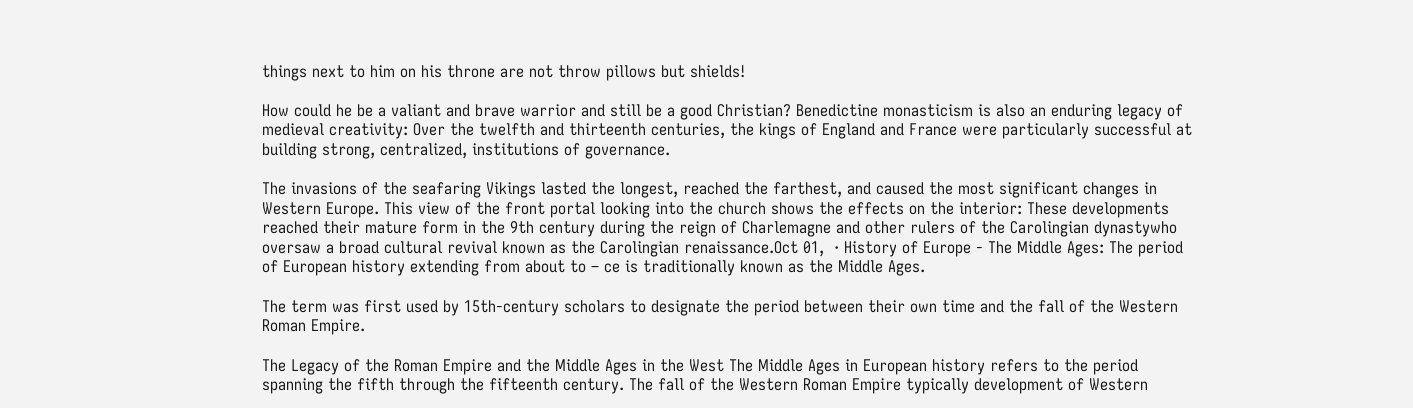things next to him on his throne are not throw pillows but shields!

How could he be a valiant and brave warrior and still be a good Christian? Benedictine monasticism is also an enduring legacy of medieval creativity: Over the twelfth and thirteenth centuries, the kings of England and France were particularly successful at building strong, centralized, institutions of governance.

The invasions of the seafaring Vikings lasted the longest, reached the farthest, and caused the most significant changes in Western Europe. This view of the front portal looking into the church shows the effects on the interior: These developments reached their mature form in the 9th century during the reign of Charlemagne and other rulers of the Carolingian dynastywho oversaw a broad cultural revival known as the Carolingian renaissance.Oct 01,  · History of Europe - The Middle Ages: The period of European history extending from about to – ce is traditionally known as the Middle Ages.

The term was first used by 15th-century scholars to designate the period between their own time and the fall of the Western Roman Empire.

The Legacy of the Roman Empire and the Middle Ages in the West The Middle Ages in European history refers to the period spanning the fifth through the fifteenth century. The fall of the Western Roman Empire typically development of Western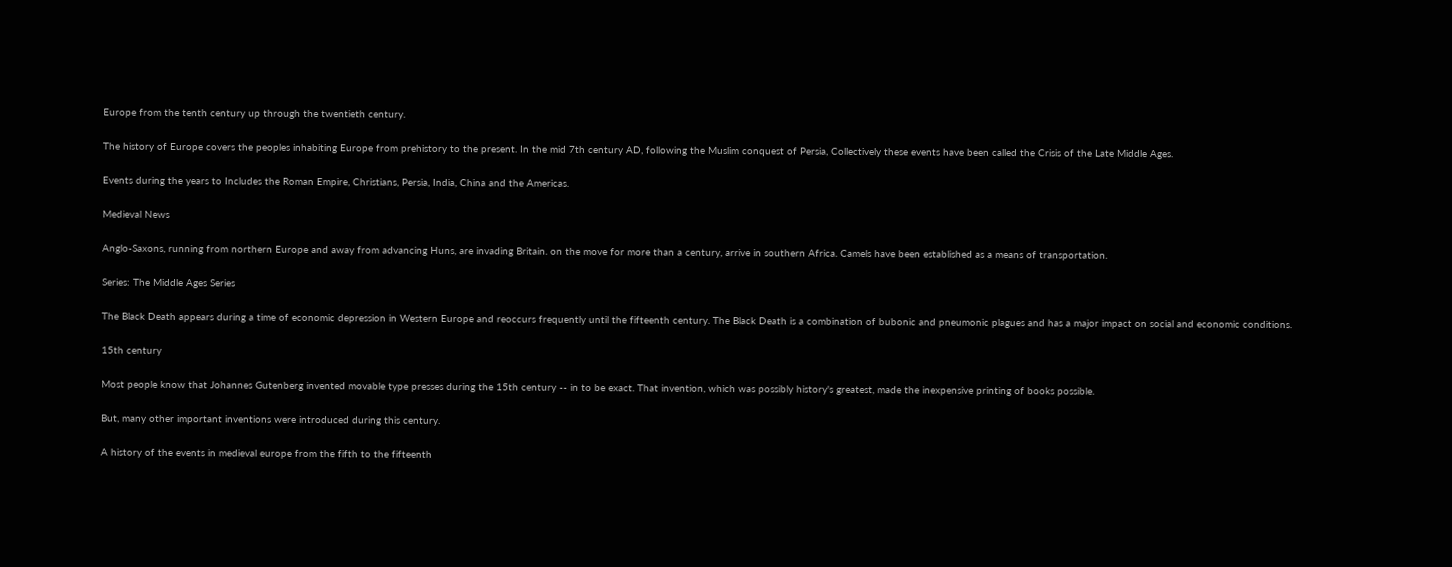Europe from the tenth century up through the twentieth century.

The history of Europe covers the peoples inhabiting Europe from prehistory to the present. In the mid 7th century AD, following the Muslim conquest of Persia, Collectively these events have been called the Crisis of the Late Middle Ages.

Events during the years to Includes the Roman Empire, Christians, Persia, India, China and the Americas.

Medieval News

Anglo-Saxons, running from northern Europe and away from advancing Huns, are invading Britain. on the move for more than a century, arrive in southern Africa. Camels have been established as a means of transportation.

Series: The Middle Ages Series

The Black Death appears during a time of economic depression in Western Europe and reoccurs frequently until the fifteenth century. The Black Death is a combination of bubonic and pneumonic plagues and has a major impact on social and economic conditions.

15th century

Most people know that Johannes Gutenberg invented movable type presses during the 15th century -- in to be exact. That invention, which was possibly history's greatest, made the inexpensive printing of books possible.

But, many other important inventions were introduced during this century.

A history of the events in medieval europe from the fifth to the fifteenth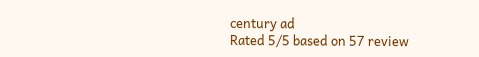century ad
Rated 5/5 based on 57 review